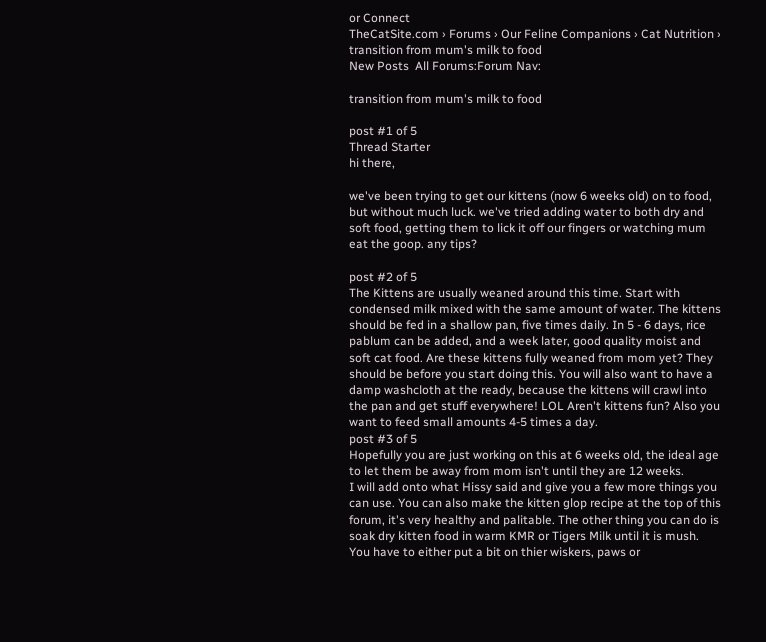or Connect
TheCatSite.com › Forums › Our Feline Companions › Cat Nutrition › transition from mum's milk to food
New Posts  All Forums:Forum Nav:

transition from mum's milk to food

post #1 of 5
Thread Starter
hi there,

we've been trying to get our kittens (now 6 weeks old) on to food, but without much luck. we've tried adding water to both dry and soft food, getting them to lick it off our fingers or watching mum eat the goop. any tips?

post #2 of 5
The Kittens are usually weaned around this time. Start with condensed milk mixed with the same amount of water. The kittens should be fed in a shallow pan, five times daily. In 5 - 6 days, rice pablum can be added, and a week later, good quality moist and soft cat food. Are these kittens fully weaned from mom yet? They should be before you start doing this. You will also want to have a damp washcloth at the ready, because the kittens will crawl into the pan and get stuff everywhere! LOL Aren't kittens fun? Also you want to feed small amounts 4-5 times a day.
post #3 of 5
Hopefully you are just working on this at 6 weeks old, the ideal age to let them be away from mom isn't until they are 12 weeks.
I will add onto what Hissy said and give you a few more things you can use. You can also make the kitten glop recipe at the top of this forum, it's very healthy and palitable. The other thing you can do is soak dry kitten food in warm KMR or Tigers Milk until it is mush.
You have to either put a bit on thier wiskers, paws or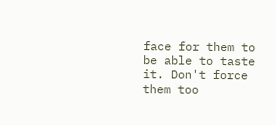face for them to be able to taste it. Don't force them too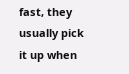fast, they usually pick it up when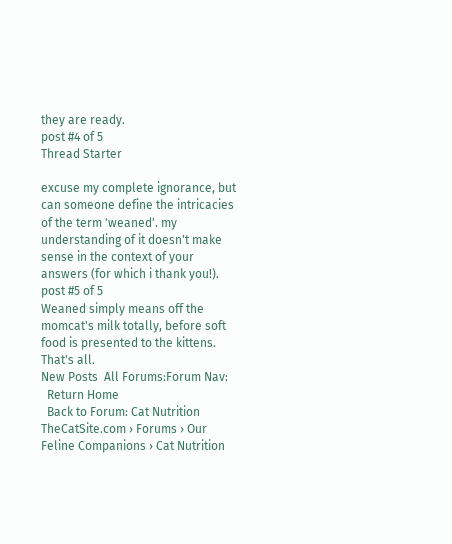they are ready.
post #4 of 5
Thread Starter

excuse my complete ignorance, but can someone define the intricacies of the term 'weaned'. my understanding of it doesn't make sense in the context of your answers (for which i thank you!).
post #5 of 5
Weaned simply means off the momcat's milk totally, before soft food is presented to the kittens. That's all.
New Posts  All Forums:Forum Nav:
  Return Home
  Back to Forum: Cat Nutrition
TheCatSite.com › Forums › Our Feline Companions › Cat Nutrition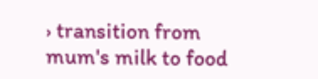› transition from mum's milk to food